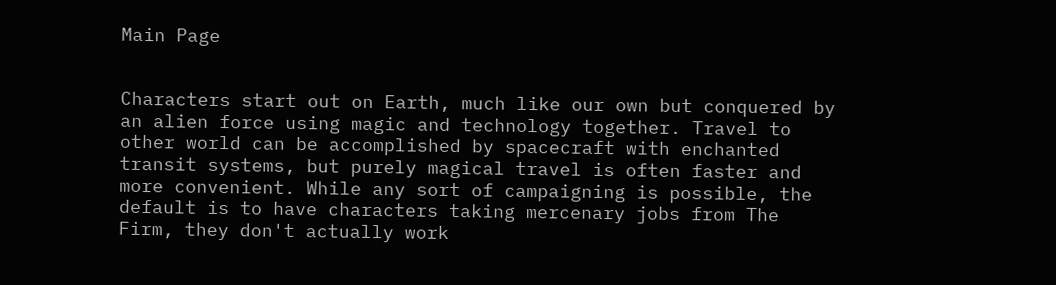Main Page


Characters start out on Earth, much like our own but conquered by an alien force using magic and technology together. Travel to other world can be accomplished by spacecraft with enchanted transit systems, but purely magical travel is often faster and more convenient. While any sort of campaigning is possible, the default is to have characters taking mercenary jobs from The Firm, they don't actually work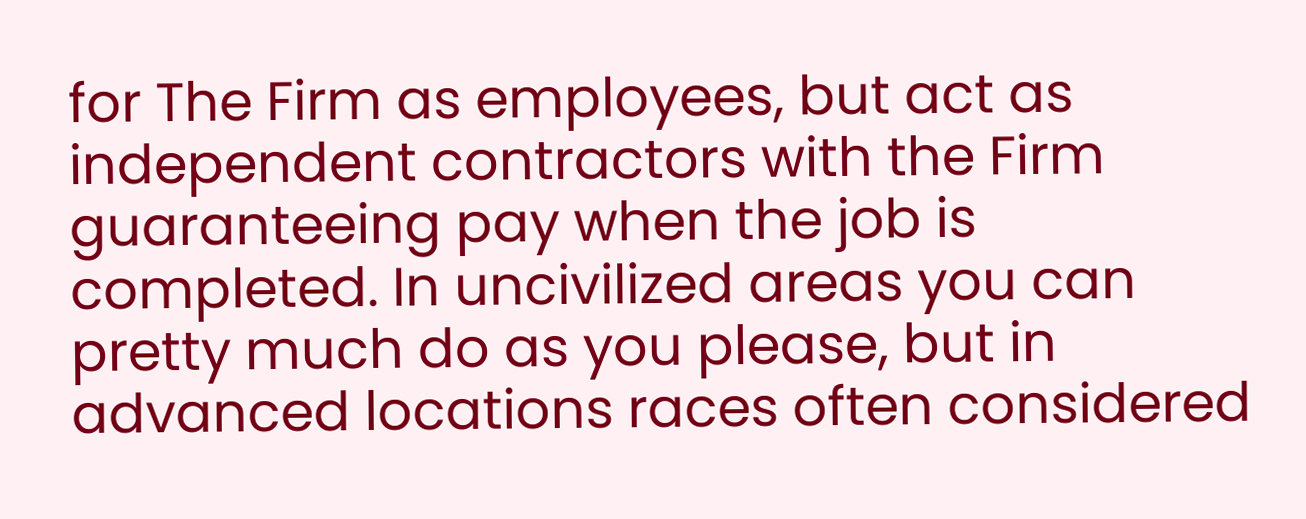for The Firm as employees, but act as independent contractors with the Firm guaranteeing pay when the job is completed. In uncivilized areas you can pretty much do as you please, but in advanced locations races often considered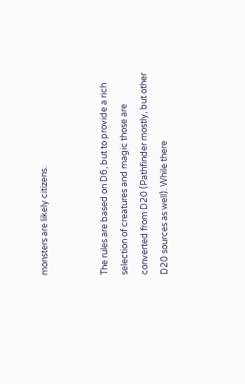monsters are likely citizens.


The rules are based on D6, but to provide a rich selection of creatures and magic those are converted from D20 (Pathfinder mostly, but other D20 sources as well). While there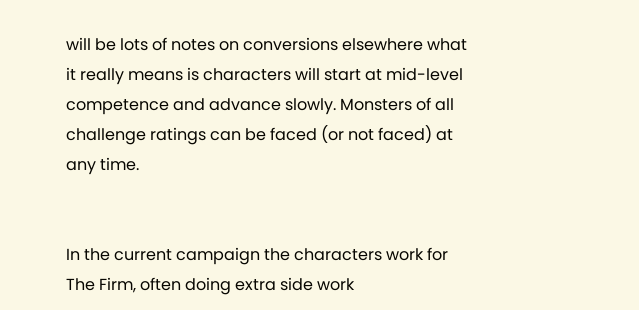will be lots of notes on conversions elsewhere what it really means is characters will start at mid-level competence and advance slowly. Monsters of all challenge ratings can be faced (or not faced) at any time.


In the current campaign the characters work for The Firm, often doing extra side work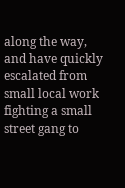along the way, and have quickly escalated from small local work fighting a small street gang to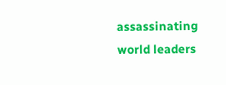assassinating world leaders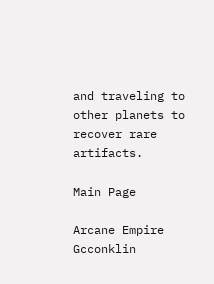and traveling to other planets to recover rare artifacts.

Main Page

Arcane Empire Gcconklin